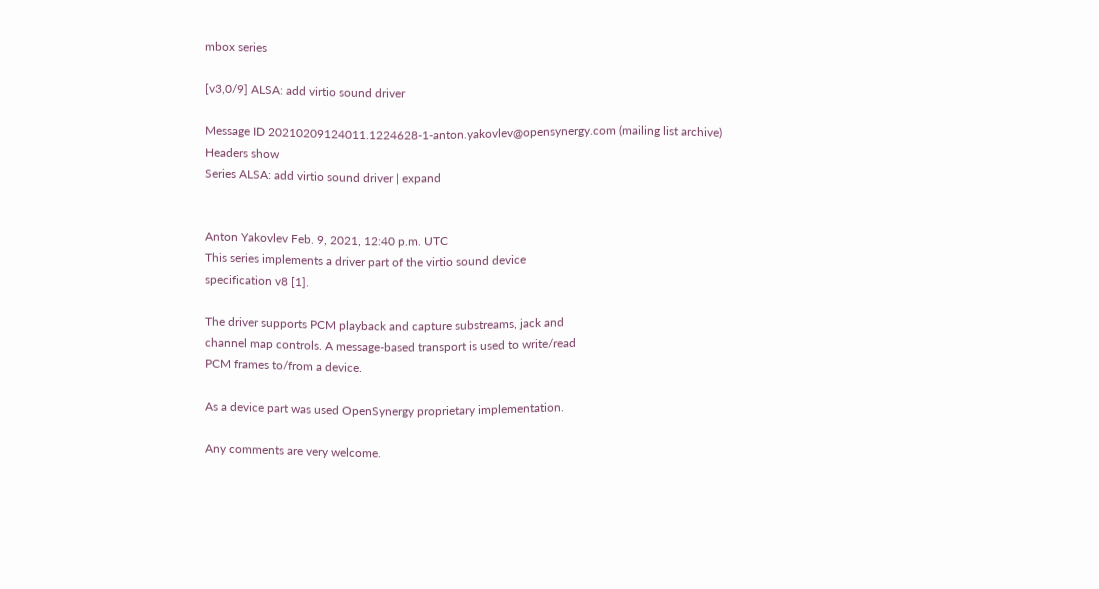mbox series

[v3,0/9] ALSA: add virtio sound driver

Message ID 20210209124011.1224628-1-anton.yakovlev@opensynergy.com (mailing list archive)
Headers show
Series ALSA: add virtio sound driver | expand


Anton Yakovlev Feb. 9, 2021, 12:40 p.m. UTC
This series implements a driver part of the virtio sound device
specification v8 [1].

The driver supports PCM playback and capture substreams, jack and
channel map controls. A message-based transport is used to write/read
PCM frames to/from a device.

As a device part was used OpenSynergy proprietary implementation.

Any comments are very welcome.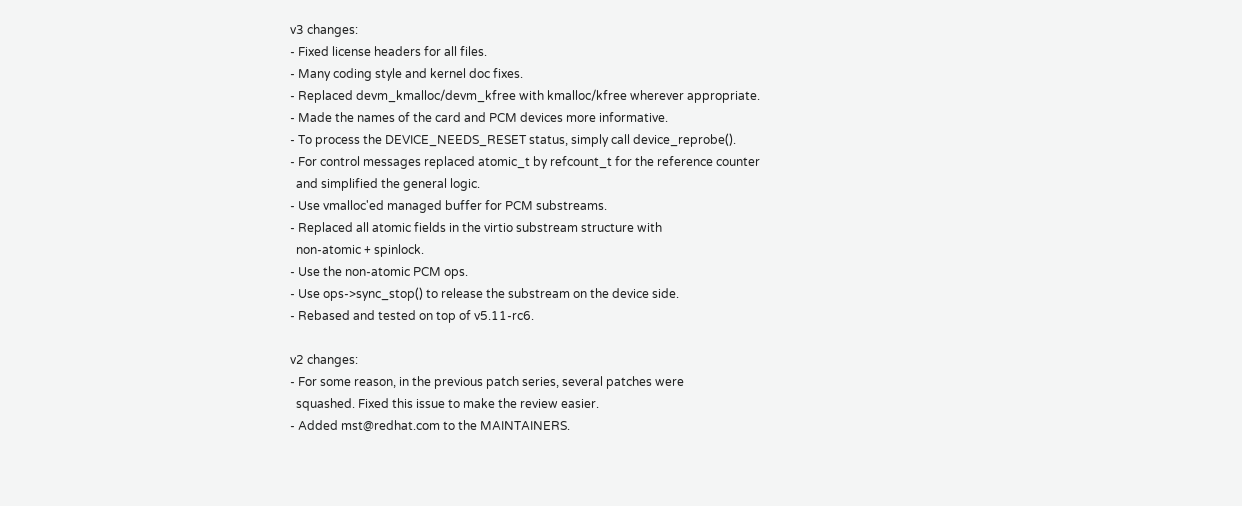v3 changes:
- Fixed license headers for all files.
- Many coding style and kernel doc fixes.
- Replaced devm_kmalloc/devm_kfree with kmalloc/kfree wherever appropriate.
- Made the names of the card and PCM devices more informative.
- To process the DEVICE_NEEDS_RESET status, simply call device_reprobe().
- For control messages replaced atomic_t by refcount_t for the reference counter
  and simplified the general logic.
- Use vmalloc'ed managed buffer for PCM substreams.
- Replaced all atomic fields in the virtio substream structure with
  non-atomic + spinlock.
- Use the non-atomic PCM ops.
- Use ops->sync_stop() to release the substream on the device side.
- Rebased and tested on top of v5.11-rc6.

v2 changes:
- For some reason, in the previous patch series, several patches were
  squashed. Fixed this issue to make the review easier.
- Added mst@redhat.com to the MAINTAINERS.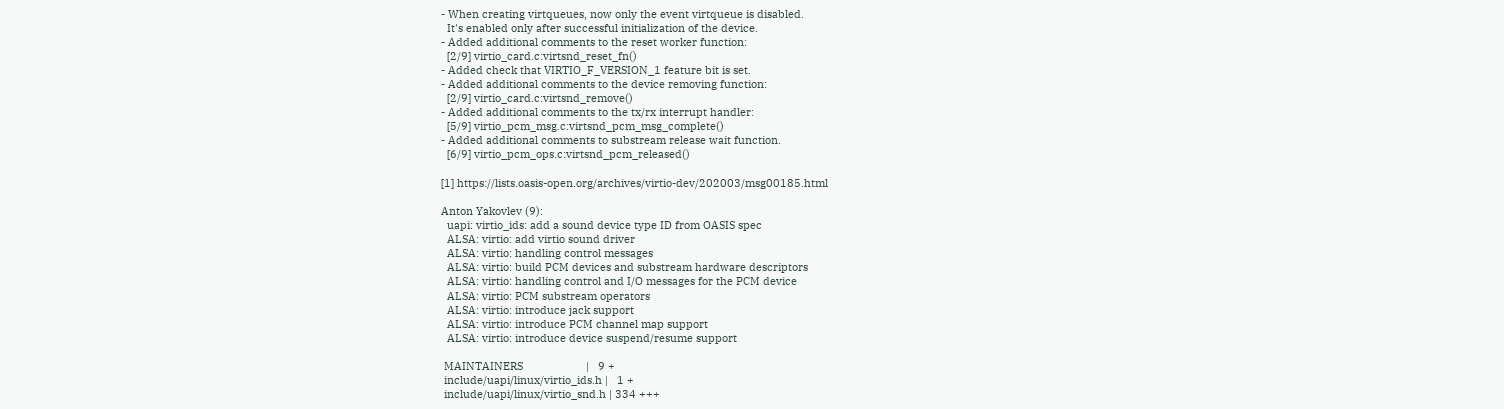- When creating virtqueues, now only the event virtqueue is disabled.
  It's enabled only after successful initialization of the device.
- Added additional comments to the reset worker function:
  [2/9] virtio_card.c:virtsnd_reset_fn()
- Added check that VIRTIO_F_VERSION_1 feature bit is set.
- Added additional comments to the device removing function:
  [2/9] virtio_card.c:virtsnd_remove()
- Added additional comments to the tx/rx interrupt handler:
  [5/9] virtio_pcm_msg.c:virtsnd_pcm_msg_complete()
- Added additional comments to substream release wait function.
  [6/9] virtio_pcm_ops.c:virtsnd_pcm_released()

[1] https://lists.oasis-open.org/archives/virtio-dev/202003/msg00185.html

Anton Yakovlev (9):
  uapi: virtio_ids: add a sound device type ID from OASIS spec
  ALSA: virtio: add virtio sound driver
  ALSA: virtio: handling control messages
  ALSA: virtio: build PCM devices and substream hardware descriptors
  ALSA: virtio: handling control and I/O messages for the PCM device
  ALSA: virtio: PCM substream operators
  ALSA: virtio: introduce jack support
  ALSA: virtio: introduce PCM channel map support
  ALSA: virtio: introduce device suspend/resume support

 MAINTAINERS                     |   9 +
 include/uapi/linux/virtio_ids.h |   1 +
 include/uapi/linux/virtio_snd.h | 334 +++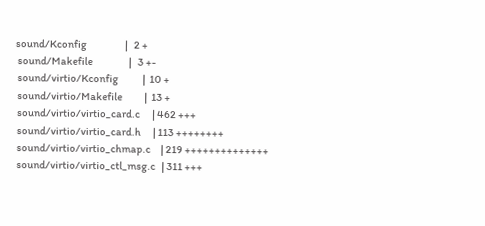sound/Kconfig                   |   2 +
 sound/Makefile                  |   3 +-
 sound/virtio/Kconfig            |  10 +
 sound/virtio/Makefile           |  13 +
 sound/virtio/virtio_card.c      | 462 +++
 sound/virtio/virtio_card.h      | 113 ++++++++
 sound/virtio/virtio_chmap.c     | 219 ++++++++++++++
 sound/virtio/virtio_ctl_msg.c   | 311 +++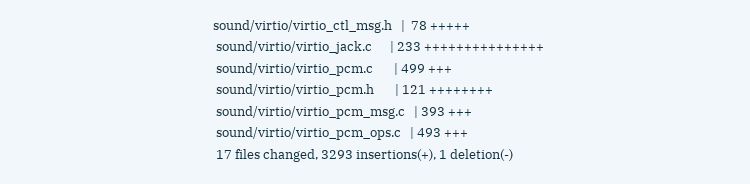sound/virtio/virtio_ctl_msg.h   |  78 +++++
 sound/virtio/virtio_jack.c      | 233 +++++++++++++++
 sound/virtio/virtio_pcm.c       | 499 +++
 sound/virtio/virtio_pcm.h       | 121 ++++++++
 sound/virtio/virtio_pcm_msg.c   | 393 +++
 sound/virtio/virtio_pcm_ops.c   | 493 +++
 17 files changed, 3293 insertions(+), 1 deletion(-)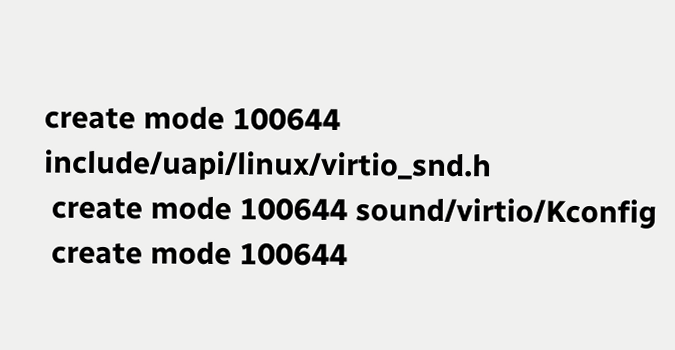create mode 100644 include/uapi/linux/virtio_snd.h
 create mode 100644 sound/virtio/Kconfig
 create mode 100644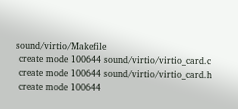sound/virtio/Makefile
 create mode 100644 sound/virtio/virtio_card.c
 create mode 100644 sound/virtio/virtio_card.h
 create mode 100644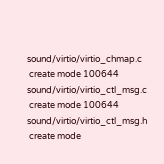sound/virtio/virtio_chmap.c
 create mode 100644 sound/virtio/virtio_ctl_msg.c
 create mode 100644 sound/virtio/virtio_ctl_msg.h
 create mode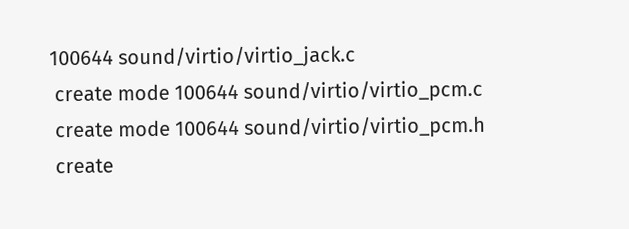100644 sound/virtio/virtio_jack.c
 create mode 100644 sound/virtio/virtio_pcm.c
 create mode 100644 sound/virtio/virtio_pcm.h
 create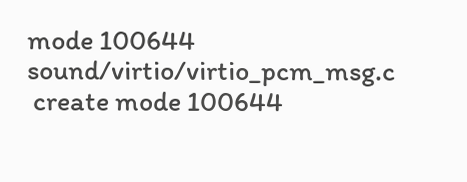mode 100644 sound/virtio/virtio_pcm_msg.c
 create mode 100644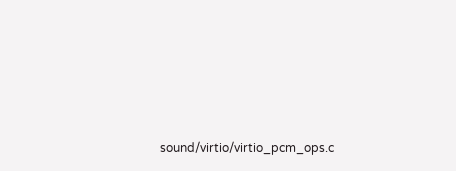sound/virtio/virtio_pcm_ops.c